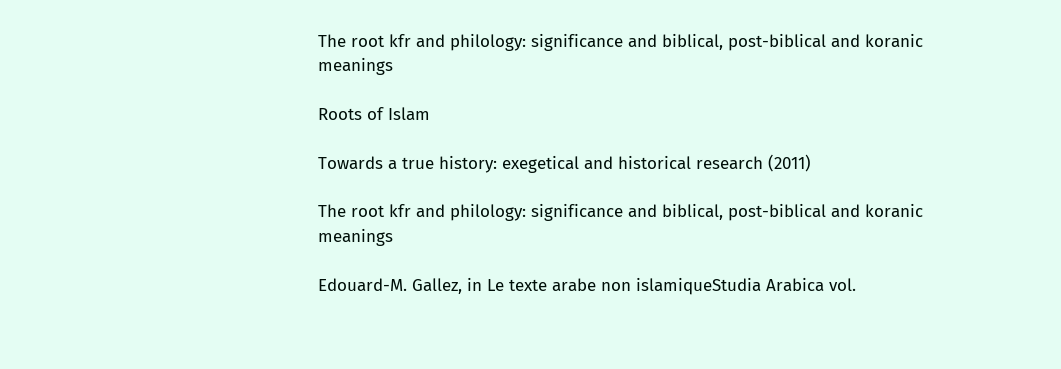The root kfr and philology: significance and biblical, post-biblical and koranic meanings

Roots of Islam

Towards a true history: exegetical and historical research (2011)

The root kfr and philology: significance and biblical, post-biblical and koranic meanings

Edouard-M. Gallez, in Le texte arabe non islamiqueStudia Arabica vol.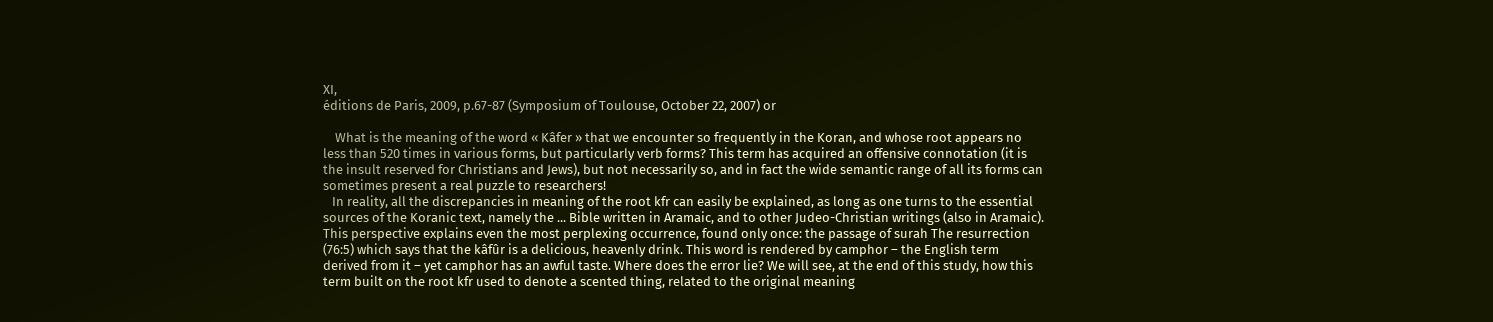XI,
éditions de Paris, 2009, p.67-87 (Symposium of Toulouse, October 22, 2007) or

    What is the meaning of the word « Kâfer » that we encounter so frequently in the Koran, and whose root appears no less than 520 times in various forms, but particularly verb forms? This term has acquired an offensive connotation (it is the insult reserved for Christians and Jews), but not necessarily so, and in fact the wide semantic range of all its forms can sometimes present a real puzzle to researchers!
   In reality, all the discrepancies in meaning of the root kfr can easily be explained, as long as one turns to the essential sources of the Koranic text, namely the ... Bible written in Aramaic, and to other Judeo-Christian writings (also in Aramaic). This perspective explains even the most perplexing occurrence, found only once: the passage of surah The resurrection (76:5) which says that the kâfûr is a delicious, heavenly drink. This word is rendered by camphor – the English term derived from it – yet camphor has an awful taste. Where does the error lie? We will see, at the end of this study, how this term built on the root kfr used to denote a scented thing, related to the original meaning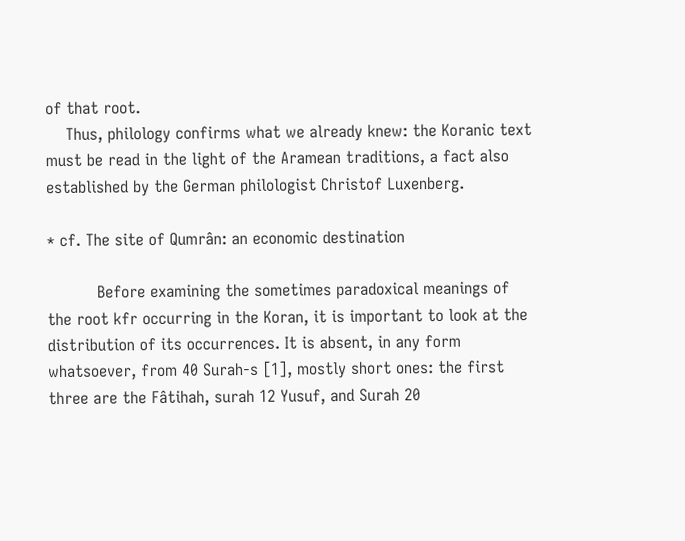of that root.
    Thus, philology confirms what we already knew: the Koranic text must be read in the light of the Aramean traditions, a fact also established by the German philologist Christof Luxenberg.

* cf. The site of Qumrân: an economic destination

          Before examining the sometimes paradoxical meanings of the root kfr occurring in the Koran, it is important to look at the distribution of its occurrences. It is absent, in any form whatsoever, from 40 Surah-s [1], mostly short ones: the first three are the Fâtihah, surah 12 Yusuf, and Surah 20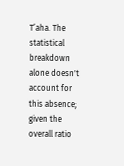T’aha. The statistical breakdown alone doesn't account for this absence; given the overall ratio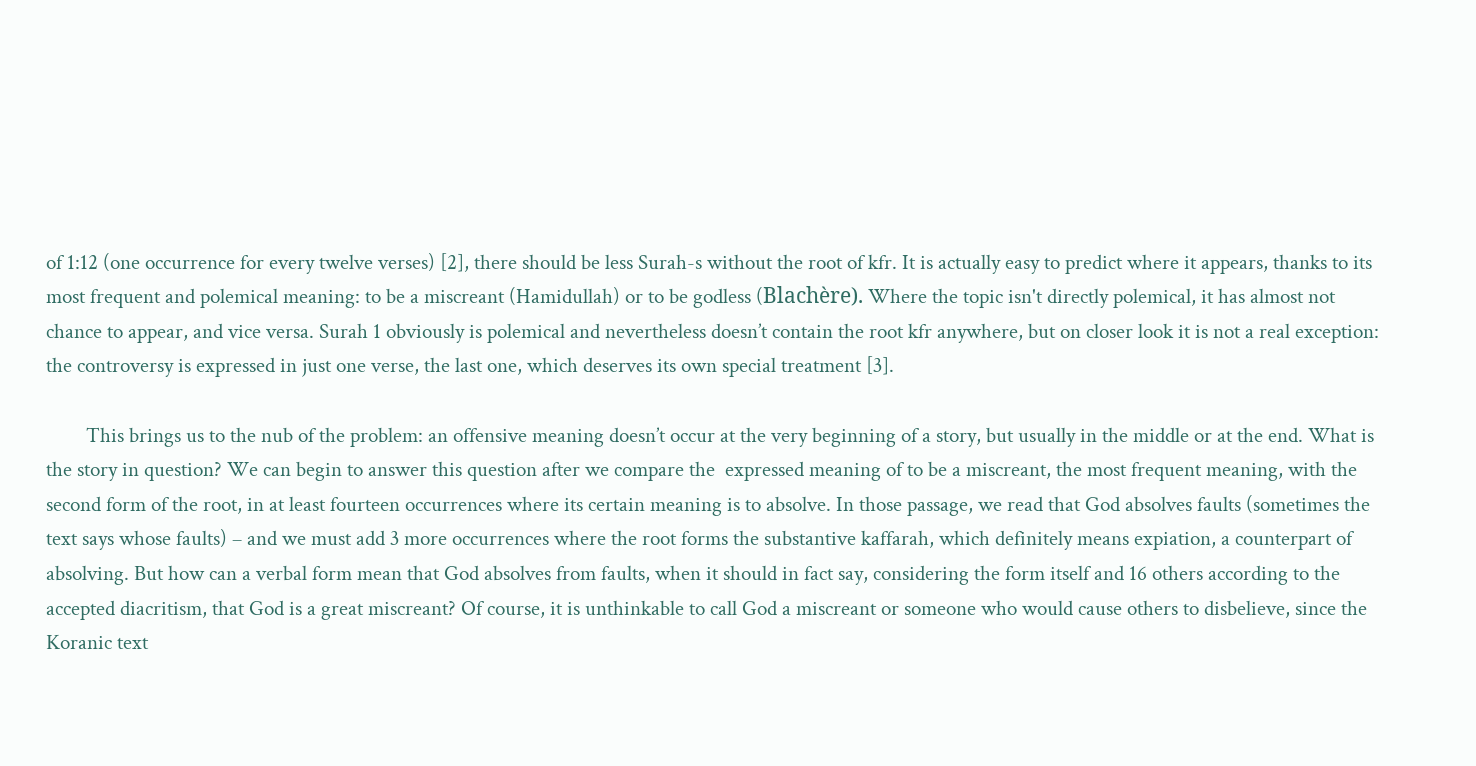of 1:12 (one occurrence for every twelve verses) [2], there should be less Surah-s without the root of kfr. It is actually easy to predict where it appears, thanks to its most frequent and polemical meaning: to be a miscreant (Hamidullah) or to be godless (Blachère). Where the topic isn't directly polemical, it has almost not chance to appear, and vice versa. Surah 1 obviously is polemical and nevertheless doesn’t contain the root kfr anywhere, but on closer look it is not a real exception: the controversy is expressed in just one verse, the last one, which deserves its own special treatment [3].

        This brings us to the nub of the problem: an offensive meaning doesn’t occur at the very beginning of a story, but usually in the middle or at the end. What is the story in question? We can begin to answer this question after we compare the  expressed meaning of to be a miscreant, the most frequent meaning, with the second form of the root, in at least fourteen occurrences where its certain meaning is to absolve. In those passage, we read that God absolves faults (sometimes the text says whose faults) – and we must add 3 more occurrences where the root forms the substantive kaffarah, which definitely means expiation, a counterpart of absolving. But how can a verbal form mean that God absolves from faults, when it should in fact say, considering the form itself and 16 others according to the accepted diacritism, that God is a great miscreant? Of course, it is unthinkable to call God a miscreant or someone who would cause others to disbelieve, since the Koranic text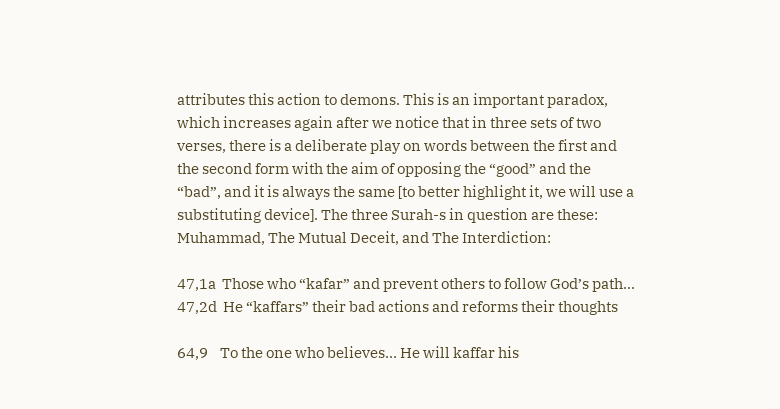attributes this action to demons. This is an important paradox, which increases again after we notice that in three sets of two verses, there is a deliberate play on words between the first and the second form with the aim of opposing the “good” and the “bad”, and it is always the same [to better highlight it, we will use a substituting device]. The three Surah-s in question are these: Muhammad, The Mutual Deceit, and The Interdiction:

47,1a  Those who “kafar” and prevent others to follow God’s path...
47,2d  He “kaffars” their bad actions and reforms their thoughts

64,9    To the one who believes… He will kaffar his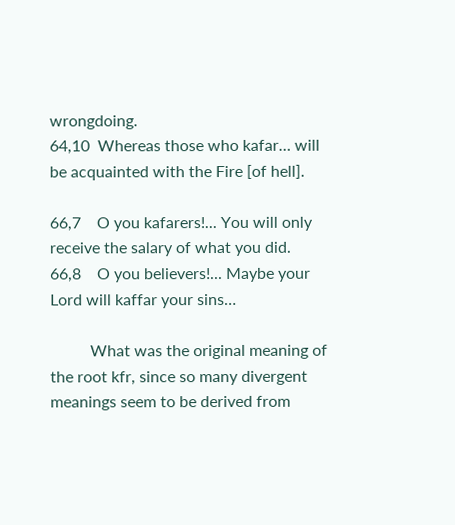wrongdoing.
64,10  Whereas those who kafar… will be acquainted with the Fire [of hell].

66,7    O you kafarers!... You will only receive the salary of what you did.
66,8    O you believers!... Maybe your Lord will kaffar your sins…

          What was the original meaning of the root kfr, since so many divergent meanings seem to be derived from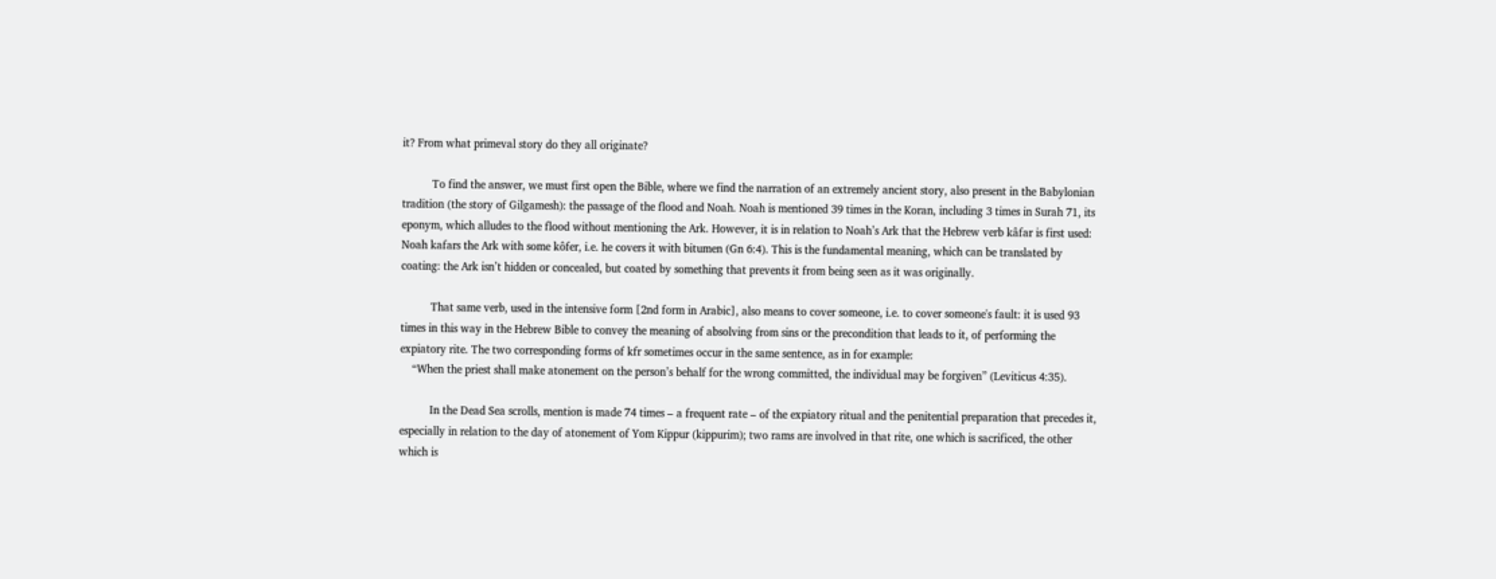it? From what primeval story do they all originate?

          To find the answer, we must first open the Bible, where we find the narration of an extremely ancient story, also present in the Babylonian tradition (the story of Gilgamesh): the passage of the flood and Noah. Noah is mentioned 39 times in the Koran, including 3 times in Surah 71, its eponym, which alludes to the flood without mentioning the Ark. However, it is in relation to Noah’s Ark that the Hebrew verb kâfar is first used: Noah kafars the Ark with some kôfer, i.e. he covers it with bitumen (Gn 6:4). This is the fundamental meaning, which can be translated by coating: the Ark isn’t hidden or concealed, but coated by something that prevents it from being seen as it was originally.

          That same verb, used in the intensive form [2nd form in Arabic], also means to cover someone, i.e. to cover someone's fault: it is used 93 times in this way in the Hebrew Bible to convey the meaning of absolving from sins or the precondition that leads to it, of performing the expiatory rite. The two corresponding forms of kfr sometimes occur in the same sentence, as in for example:
    “When the priest shall make atonement on the person’s behalf for the wrong committed, the individual may be forgiven” (Leviticus 4:35).

          In the Dead Sea scrolls, mention is made 74 times – a frequent rate – of the expiatory ritual and the penitential preparation that precedes it, especially in relation to the day of atonement of Yom Kippur (kippurim); two rams are involved in that rite, one which is sacrificed, the other which is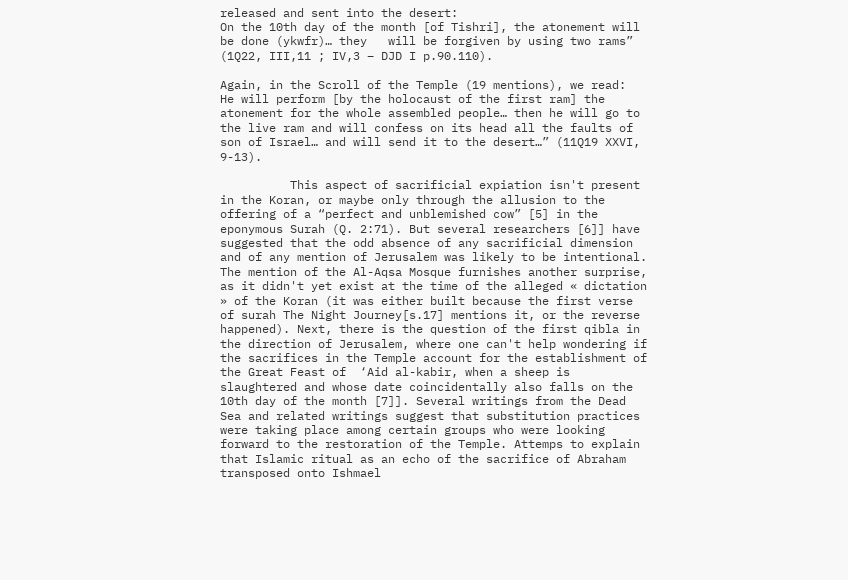released and sent into the desert:
On the 10th day of the month [of Tishri], the atonement will be done (ykwfr)… they   will be forgiven by using two rams” (1Q22, III,11 ; IV,3 – DJD I p.90.110).

Again, in the Scroll of the Temple (19 mentions), we read:
He will perform [by the holocaust of the first ram] the atonement for the whole assembled people… then he will go to the live ram and will confess on its head all the faults of son of Israel… and will send it to the desert…” (11Q19 XXVI, 9-13).

          This aspect of sacrificial expiation isn't present in the Koran, or maybe only through the allusion to the offering of a “perfect and unblemished cow” [5] in the eponymous Surah (Q. 2:71). But several researchers [6]] have suggested that the odd absence of any sacrificial dimension and of any mention of Jerusalem was likely to be intentional. The mention of the Al-Aqsa Mosque furnishes another surprise, as it didn't yet exist at the time of the alleged « dictation » of the Koran (it was either built because the first verse of surah The Night Journey[s.17] mentions it, or the reverse happened). Next, there is the question of the first qibla in the direction of Jerusalem, where one can't help wondering if the sacrifices in the Temple account for the establishment of the Great Feast of  ‘Aid al-kabir, when a sheep is slaughtered and whose date coincidentally also falls on the 10th day of the month [7]]. Several writings from the Dead Sea and related writings suggest that substitution practices were taking place among certain groups who were looking forward to the restoration of the Temple. Attemps to explain that Islamic ritual as an echo of the sacrifice of Abraham transposed onto Ishmael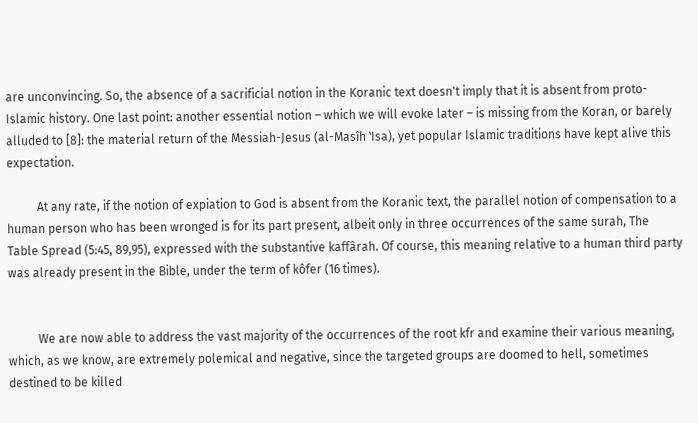are unconvincing. So, the absence of a sacrificial notion in the Koranic text doesn't imply that it is absent from proto-Islamic history. One last point: another essential notion – which we will evoke later – is missing from the Koran, or barely alluded to [8]: the material return of the Messiah-Jesus (al-Masîh ‛Isa), yet popular Islamic traditions have kept alive this expectation.

          At any rate, if the notion of expiation to God is absent from the Koranic text, the parallel notion of compensation to a human person who has been wronged is for its part present, albeit only in three occurrences of the same surah, The Table Spread (5:45, 89,95), expressed with the substantive kaffârah. Of course, this meaning relative to a human third party was already present in the Bible, under the term of kôfer (16 times).


          We are now able to address the vast majority of the occurrences of the root kfr and examine their various meaning, which, as we know, are extremely polemical and negative, since the targeted groups are doomed to hell, sometimes destined to be killed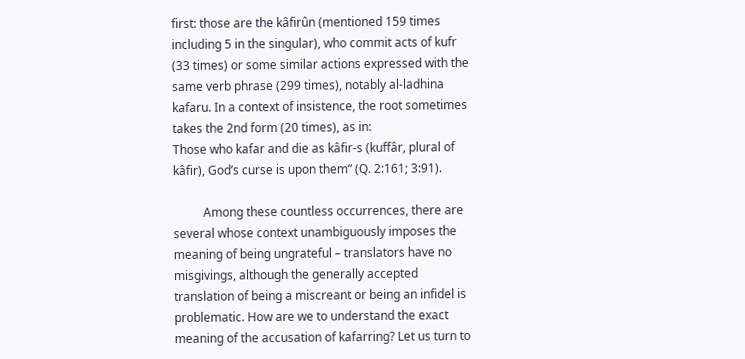first: those are the kâfirûn (mentioned 159 times including 5 in the singular), who commit acts of kufr (33 times) or some similar actions expressed with the same verb phrase (299 times), notably al-ladhina kafaru. In a context of insistence, the root sometimes takes the 2nd form (20 times), as in:
Those who kafar and die as kâfir-s (kuffâr, plural of kâfir), God’s curse is upon them” (Q. 2:161; 3:91).

          Among these countless occurrences, there are several whose context unambiguously imposes the meaning of being ungrateful – translators have no misgivings, although the generally accepted translation of being a miscreant or being an infidel is problematic. How are we to understand the exact meaning of the accusation of kafarring? Let us turn to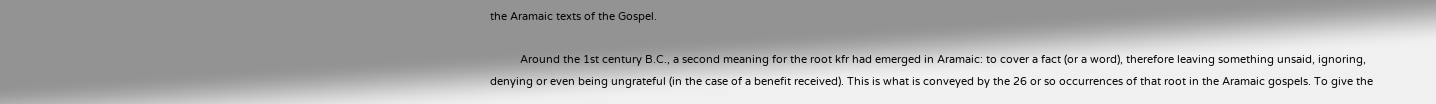the Aramaic texts of the Gospel.

          Around the 1st century B.C., a second meaning for the root kfr had emerged in Aramaic: to cover a fact (or a word), therefore leaving something unsaid, ignoring, denying or even being ungrateful (in the case of a benefit received). This is what is conveyed by the 26 or so occurrences of that root in the Aramaic gospels. To give the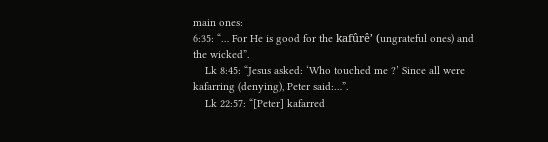main ones:
6:35: “… For He is good for the kafûrê’ (ungrateful ones) and the wicked”.
    Lk 8:45: “Jesus asked: ‘Who touched me ?’ Since all were kafarring (denying), Peter said:…”.
    Lk 22:57: “[Peter] kafarred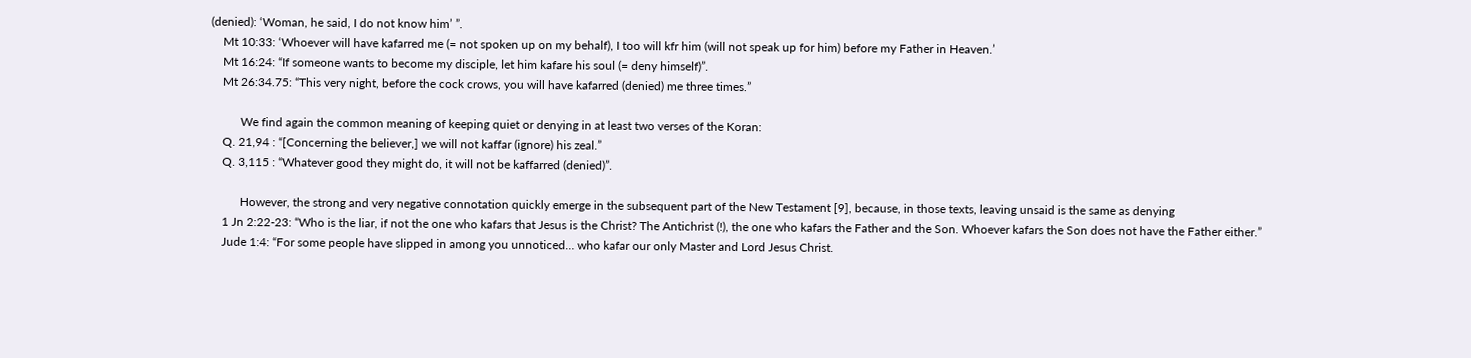(denied): ‘Woman, he said, I do not know him’ ”.
    Mt 10:33: ‘Whoever will have kafarred me (= not spoken up on my behalf), I too will kfr him (will not speak up for him) before my Father in Heaven.’
    Mt 16:24: “If someone wants to become my disciple, let him kafare his soul (= deny himself)”.
    Mt 26:34.75: “This very night, before the cock crows, you will have kafarred (denied) me three times.”

          We find again the common meaning of keeping quiet or denying in at least two verses of the Koran:
    Q. 21,94 : “[Concerning the believer,] we will not kaffar (ignore) his zeal.”
    Q. 3,115 : “Whatever good they might do, it will not be kaffarred (denied)”.

          However, the strong and very negative connotation quickly emerge in the subsequent part of the New Testament [9], because, in those texts, leaving unsaid is the same as denying
    1 Jn 2:22-23: “Who is the liar, if not the one who kafars that Jesus is the Christ? The Antichrist (!), the one who kafars the Father and the Son. Whoever kafars the Son does not have the Father either.”
    Jude 1:4: “For some people have slipped in among you unnoticed… who kafar our only Master and Lord Jesus Christ.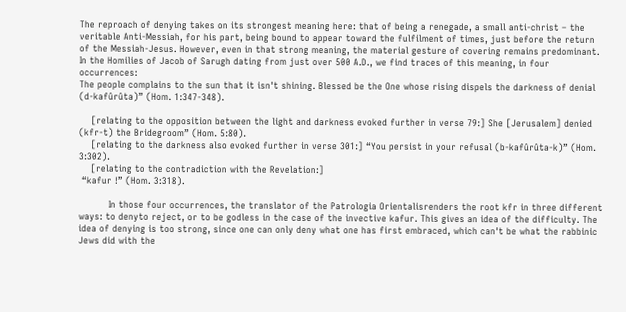The reproach of denying takes on its strongest meaning here: that of being a renegade, a small anti-christ – the veritable Anti-Messiah, for his part, being bound to appear toward the fulfilment of times, just before the return of the Messiah-Jesus. However, even in that strong meaning, the material gesture of covering remains predominant. In the Homilies of Jacob of Sarugh dating from just over 500 A.D., we find traces of this meaning, in four occurrences:
The people complains to the sun that it isn't shining. Blessed be the One whose rising dispels the darkness of denial (d-kafûrûta)” (Hom. 1:347-348).

    [relating to the opposition between the light and darkness evoked further in verse 79:] She [Jerusalem] denied (kfr-t) the Bridegroom” (Hom. 5:80).
    [relating to the darkness also evoked further in verse 301:] “You persist in your refusal (b-kafûrûta-k)” (Hom. 3:302).
    [relating to the contradiction with the Revelation:]
 “kafur !” (Hom. 3:318).

          In those four occurrences, the translator of the Patrologia Orientalisrenders the root kfr in three different ways: to denyto reject, or to be godless in the case of the invective kafur. This gives an idea of the difficulty. The idea of denying is too strong, since one can only deny what one has first embraced, which can't be what the rabbinic Jews did with the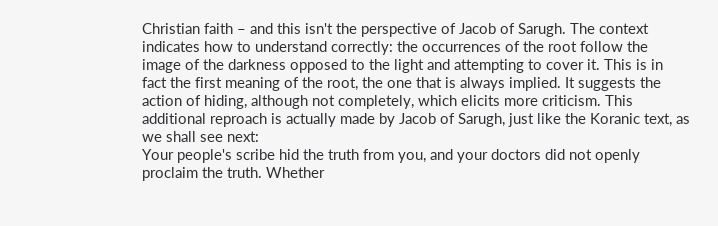Christian faith – and this isn't the perspective of Jacob of Sarugh. The context indicates how to understand correctly: the occurrences of the root follow the image of the darkness opposed to the light and attempting to cover it. This is in fact the first meaning of the root, the one that is always implied. It suggests the action of hiding, although not completely, which elicits more criticism. This additional reproach is actually made by Jacob of Sarugh, just like the Koranic text, as we shall see next:
Your people's scribe hid the truth from you, and your doctors did not openly proclaim the truth. Whether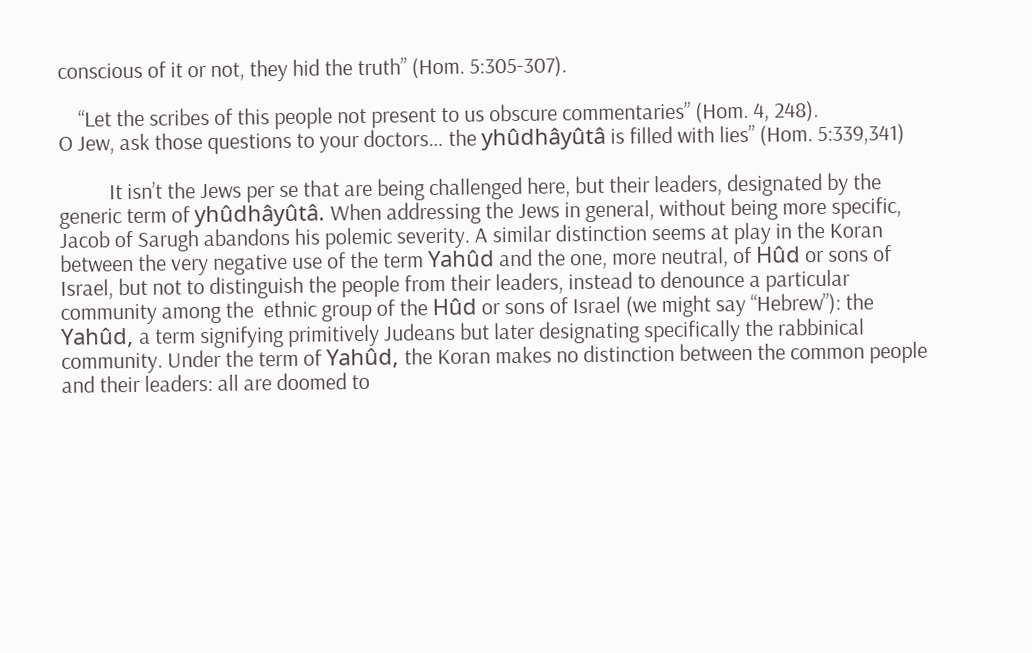conscious of it or not, they hid the truth” (Hom. 5:305-307).

    “Let the scribes of this people not present to us obscure commentaries” (Hom. 4, 248).
O Jew, ask those questions to your doctors… the yhûdhâyûtâ is filled with lies” (Hom. 5:339,341)

          It isn’t the Jews per se that are being challenged here, but their leaders, designated by the generic term of yhûdhâyûtâ. When addressing the Jews in general, without being more specific, Jacob of Sarugh abandons his polemic severity. A similar distinction seems at play in the Koran between the very negative use of the term Yahûd and the one, more neutral, of Hûd or sons of Israel, but not to distinguish the people from their leaders, instead to denounce a particular community among the  ethnic group of the Hûd or sons of Israel (we might say “Hebrew”): the Yahûd, a term signifying primitively Judeans but later designating specifically the rabbinical community. Under the term of Yahûd, the Koran makes no distinction between the common people and their leaders: all are doomed to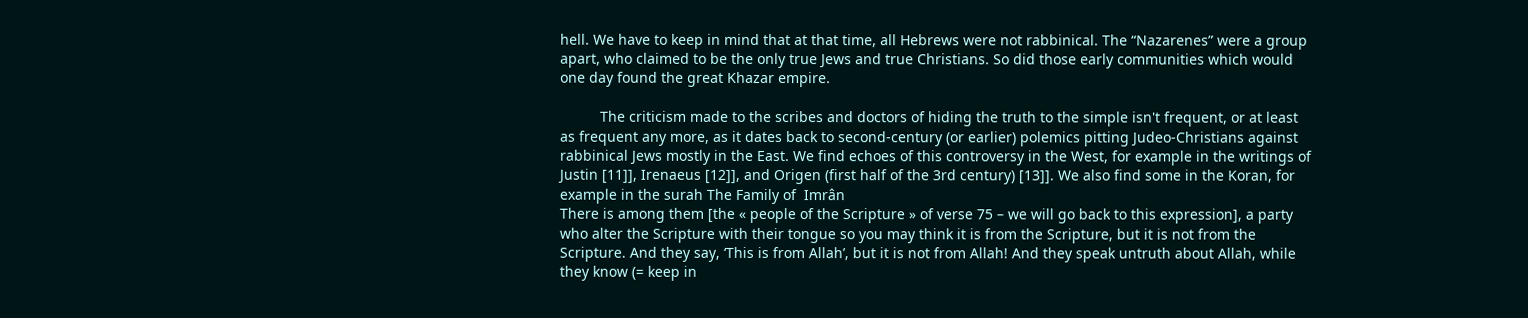hell. We have to keep in mind that at that time, all Hebrews were not rabbinical. The “Nazarenes” were a group apart, who claimed to be the only true Jews and true Christians. So did those early communities which would one day found the great Khazar empire.

          The criticism made to the scribes and doctors of hiding the truth to the simple isn't frequent, or at least as frequent any more, as it dates back to second-century (or earlier) polemics pitting Judeo-Christians against rabbinical Jews mostly in the East. We find echoes of this controversy in the West, for example in the writings of Justin [11]], Irenaeus [12]], and Origen (first half of the 3rd century) [13]]. We also find some in the Koran, for example in the surah The Family of  Imrân
There is among them [the « people of the Scripture » of verse 75 – we will go back to this expression], a party who alter the Scripture with their tongue so you may think it is from the Scripture, but it is not from the Scripture. And they say, ‘This is from Allah’, but it is not from Allah! And they speak untruth about Allah, while they know (= keep in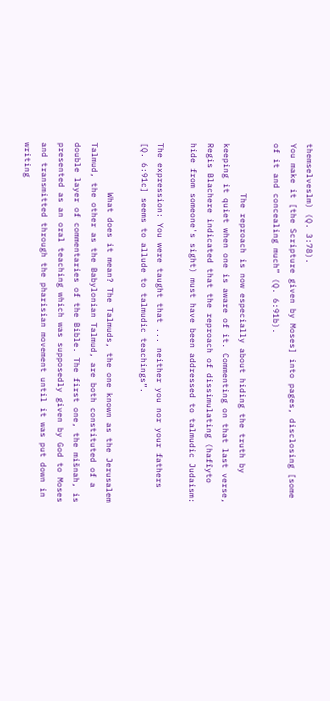themselveslm) (Q. 3:78).
You make it [the Scripture given by Moses] into pages, disclosing [some of it and concealing much” (Q. 6:91b).

          The reproach is now especially about hiding the truth by keeping it quiet when one is aware of it. Commenting on that last verse, Regis Blachere indicated that the reproach of dissimulating (hafîyto hide from someone's sight) must have been addressed to talmudic Judaism:

The expression: You were taught that ... neither you nor your fathers [Q. 6:91c] seems to allude to talmudic teachings”.

          What does it mean? The Talmuds, the one known as the Jerusalem Talmud, the other as the Babylonian Talmud, are both constituted of a double layer of commentaries of the Bible. The first one, the mišnah, is presented as an oral teaching which was supposedly given by God to Moses and transmitted through the pharisian movement until it was put down in writing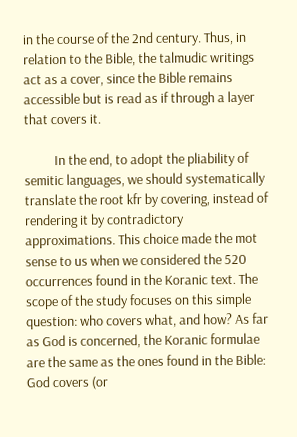in the course of the 2nd century. Thus, in relation to the Bible, the talmudic writings act as a cover, since the Bible remains accessible but is read as if through a layer that covers it.

          In the end, to adopt the pliability of semitic languages, we should systematically translate the root kfr by covering, instead of rendering it by contradictory approximations. This choice made the mot sense to us when we considered the 520 occurrences found in the Koranic text. The scope of the study focuses on this simple question: who covers what, and how? As far as God is concerned, the Koranic formulae are the same as the ones found in the Bible: God covers (or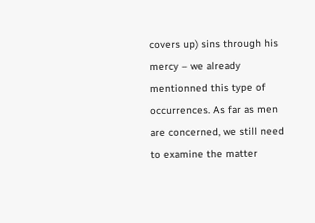covers up) sins through his mercy – we already mentionned this type of occurrences. As far as men are concerned, we still need to examine the matter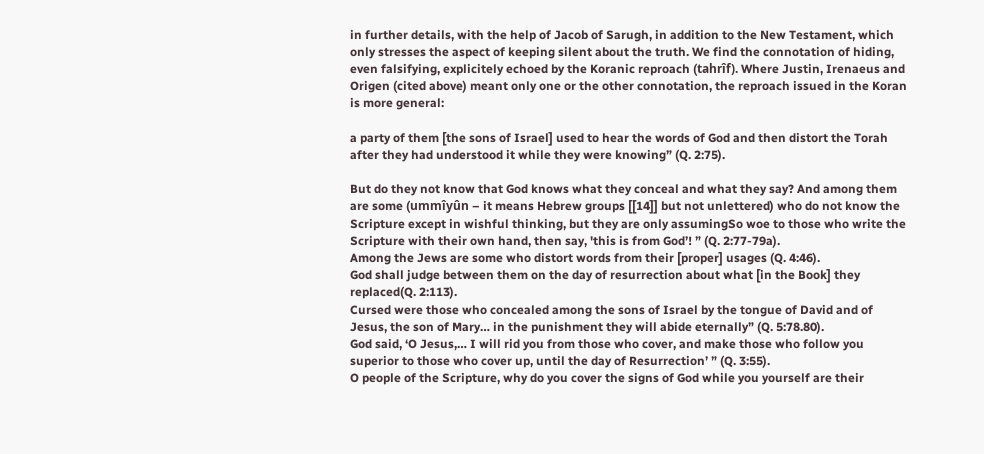in further details, with the help of Jacob of Sarugh, in addition to the New Testament, which only stresses the aspect of keeping silent about the truth. We find the connotation of hiding, even falsifying, explicitely echoed by the Koranic reproach (tahrîf). Where Justin, Irenaeus and Origen (cited above) meant only one or the other connotation, the reproach issued in the Koran is more general:

a party of them [the sons of Israel] used to hear the words of God and then distort the Torah after they had understood it while they were knowing” (Q. 2:75).

But do they not know that God knows what they conceal and what they say? And among them are some (ummîyûn – it means Hebrew groups [[14]] but not unlettered) who do not know the Scripture except in wishful thinking, but they are only assumingSo woe to those who write the Scripture with their own hand, then say, 'this is from God’! ” (Q. 2:77-79a).
Among the Jews are some who distort words from their [proper] usages (Q. 4:46).
God shall judge between them on the day of resurrection about what [in the Book] they replaced(Q. 2:113).
Cursed were those who concealed among the sons of Israel by the tongue of David and of Jesus, the son of Mary… in the punishment they will abide eternally” (Q. 5:78.80).
God said, ‘O Jesus,… I will rid you from those who cover, and make those who follow you superior to those who cover up, until the day of Resurrection’ ” (Q. 3:55).
O people of the Scripture, why do you cover the signs of God while you yourself are their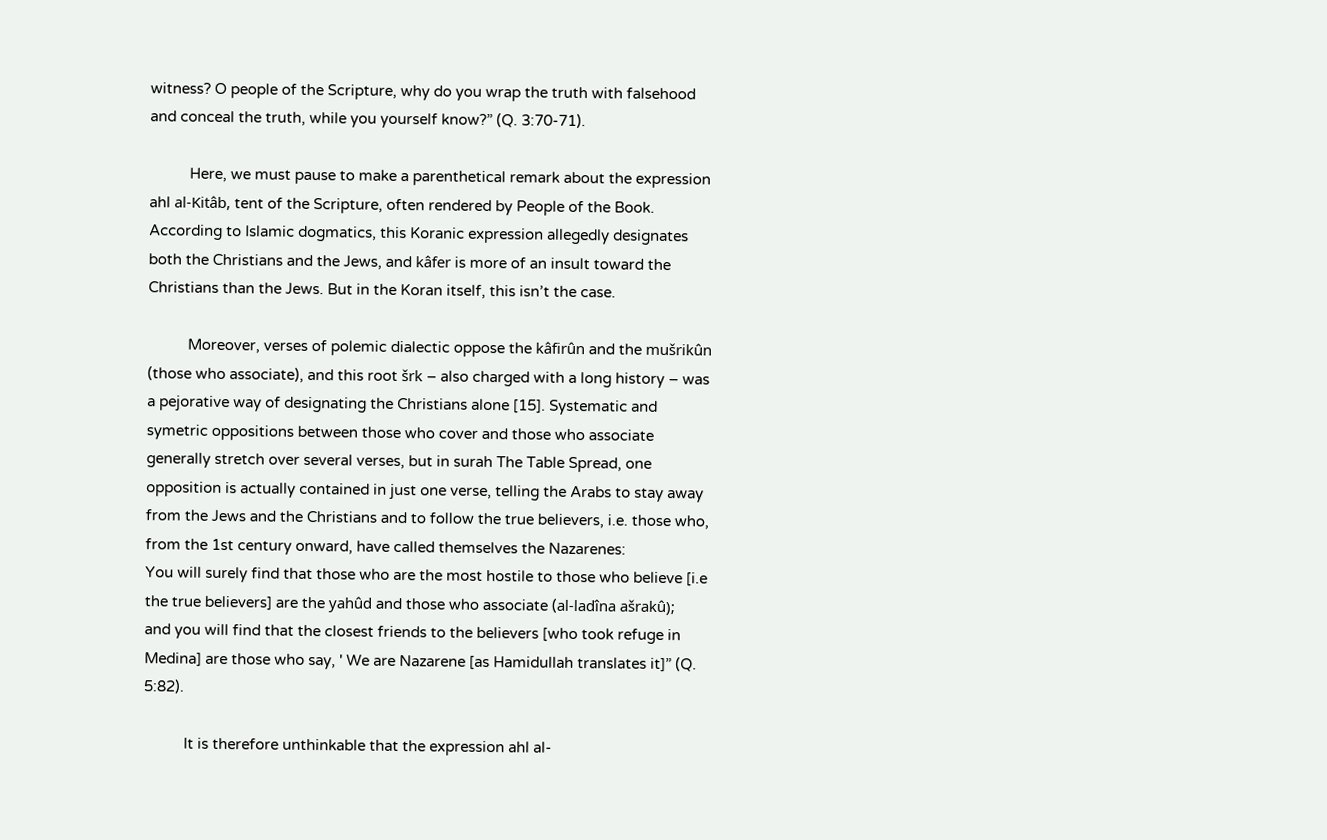witness? O people of the Scripture, why do you wrap the truth with falsehood and conceal the truth, while you yourself know?” (Q. 3:70-71).

          Here, we must pause to make a parenthetical remark about the expression ahl al-Kitâb, tent of the Scripture, often rendered by People of the Book. According to Islamic dogmatics, this Koranic expression allegedly designates both the Christians and the Jews, and kâfer is more of an insult toward the Christians than the Jews. But in the Koran itself, this isn’t the case.

          Moreover, verses of polemic dialectic oppose the kâfirûn and the mušrikûn (those who associate), and this root šrk – also charged with a long history – was a pejorative way of designating the Christians alone [15]. Systematic and symetric oppositions between those who cover and those who associate generally stretch over several verses, but in surah The Table Spread, one opposition is actually contained in just one verse, telling the Arabs to stay away from the Jews and the Christians and to follow the true believers, i.e. those who, from the 1st century onward, have called themselves the Nazarenes:
You will surely find that those who are the most hostile to those who believe [i.e the true believers] are the yahûd and those who associate (al-ladîna ašrakû);
and you will find that the closest friends to the believers [who took refuge in Medina] are those who say, ' We are Nazarene [as Hamidullah translates it]” (Q. 5:82).

          It is therefore unthinkable that the expression ahl al-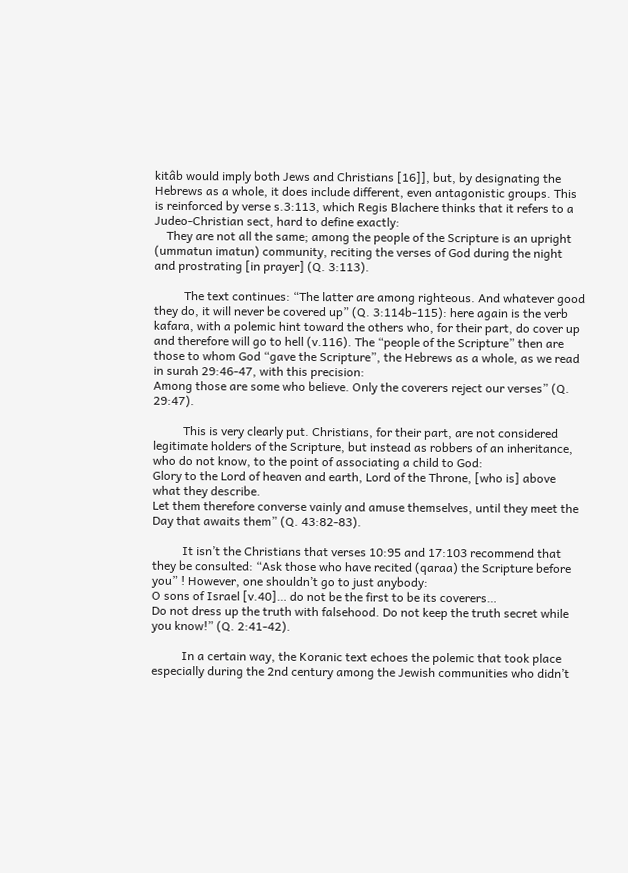kitâb would imply both Jews and Christians [16]], but, by designating the Hebrews as a whole, it does include different, even antagonistic groups. This is reinforced by verse s.3:113, which Regis Blachere thinks that it refers to a Judeo-Christian sect, hard to define exactly:
    They are not all the same; among the people of the Scripture is an upright (ummatun imatun) community, reciting the verses of God during the night and prostrating [in prayer] (Q. 3:113).

          The text continues: “The latter are among righteous. And whatever good they do, it will never be covered up” (Q. 3:114b-115): here again is the verb kafara, with a polemic hint toward the others who, for their part, do cover up and therefore will go to hell (v.116). The “people of the Scripture” then are those to whom God “gave the Scripture”, the Hebrews as a whole, as we read in surah 29:46-47, with this precision:
Among those are some who believe. Only the coverers reject our verses” (Q. 29:47).

          This is very clearly put. Christians, for their part, are not considered legitimate holders of the Scripture, but instead as robbers of an inheritance, who do not know, to the point of associating a child to God:
Glory to the Lord of heaven and earth, Lord of the Throne, [who is] above what they describe.
Let them therefore converse vainly and amuse themselves, until they meet the Day that awaits them” (Q. 43:82-83).

          It isn’t the Christians that verses 10:95 and 17:103 recommend that they be consulted: “Ask those who have recited (qaraa) the Scripture before you” ! However, one shouldn’t go to just anybody:
O sons of Israel [v.40]… do not be the first to be its coverers…
Do not dress up the truth with falsehood. Do not keep the truth secret while you know!” (Q. 2:41-42).

          In a certain way, the Koranic text echoes the polemic that took place especially during the 2nd century among the Jewish communities who didn’t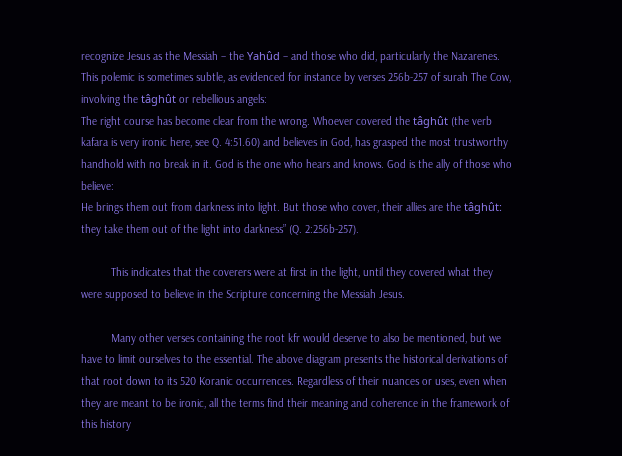recognize Jesus as the Messiah – the Yahûd – and those who did, particularly the Nazarenes. This polemic is sometimes subtle, as evidenced for instance by verses 256b-257 of surah The Cow, involving the tâghût or rebellious angels:
The right course has become clear from the wrong. Whoever covered the tâghût (the verb kafara is very ironic here, see Q. 4:51.60) and believes in God, has grasped the most trustworthy handhold with no break in it. God is the one who hears and knows. God is the ally of those who believe:
He brings them out from darkness into light. But those who cover, their allies are the tâghût: they take them out of the light into darkness” (Q. 2:256b-257).

          This indicates that the coverers were at first in the light, until they covered what they were supposed to believe in the Scripture concerning the Messiah Jesus.

          Many other verses containing the root kfr would deserve to also be mentioned, but we have to limit ourselves to the essential. The above diagram presents the historical derivations of that root down to its 520 Koranic occurrences. Regardless of their nuances or uses, even when they are meant to be ironic, all the terms find their meaning and coherence in the framework of this history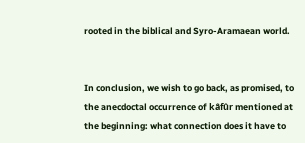rooted in the biblical and Syro-Aramaean world.


In conclusion, we wish to go back, as promised, to the anecdoctal occurrence of kâfûr mentioned at the beginning: what connection does it have to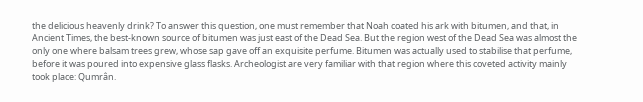the delicious heavenly drink? To answer this question, one must remember that Noah coated his ark with bitumen, and that, in Ancient Times, the best-known source of bitumen was just east of the Dead Sea. But the region west of the Dead Sea was almost the only one where balsam trees grew, whose sap gave off an exquisite perfume. Bitumen was actually used to stabilise that perfume, before it was poured into expensive glass flasks. Archeologist are very familiar with that region where this coveted activity mainly took place: Qumrân.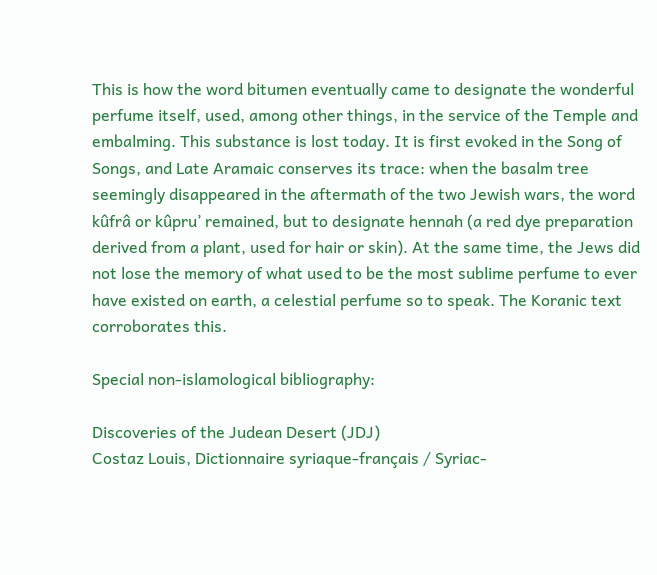This is how the word bitumen eventually came to designate the wonderful perfume itself, used, among other things, in the service of the Temple and embalming. This substance is lost today. It is first evoked in the Song of Songs, and Late Aramaic conserves its trace: when the basalm tree seemingly disappeared in the aftermath of the two Jewish wars, the word kûfrâ or kûpru’ remained, but to designate hennah (a red dye preparation derived from a plant, used for hair or skin). At the same time, the Jews did not lose the memory of what used to be the most sublime perfume to ever have existed on earth, a celestial perfume so to speak. The Koranic text corroborates this.

Special non-islamological bibliography:

Discoveries of the Judean Desert (JDJ)
Costaz Louis, Dictionnaire syriaque-français / Syriac-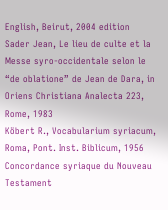English, Beirut, 2004 edition
Sader Jean, Le lieu de culte et la Messe syro-occidentale selon le “de oblatione” de Jean de Dara, in Oriens Christiana Analecta 223, Rome, 1983
Köbert R., Vocabularium syriacum, Roma, Pont. Inst. Biblicum, 1956
Concordance syriaque du Nouveau Testament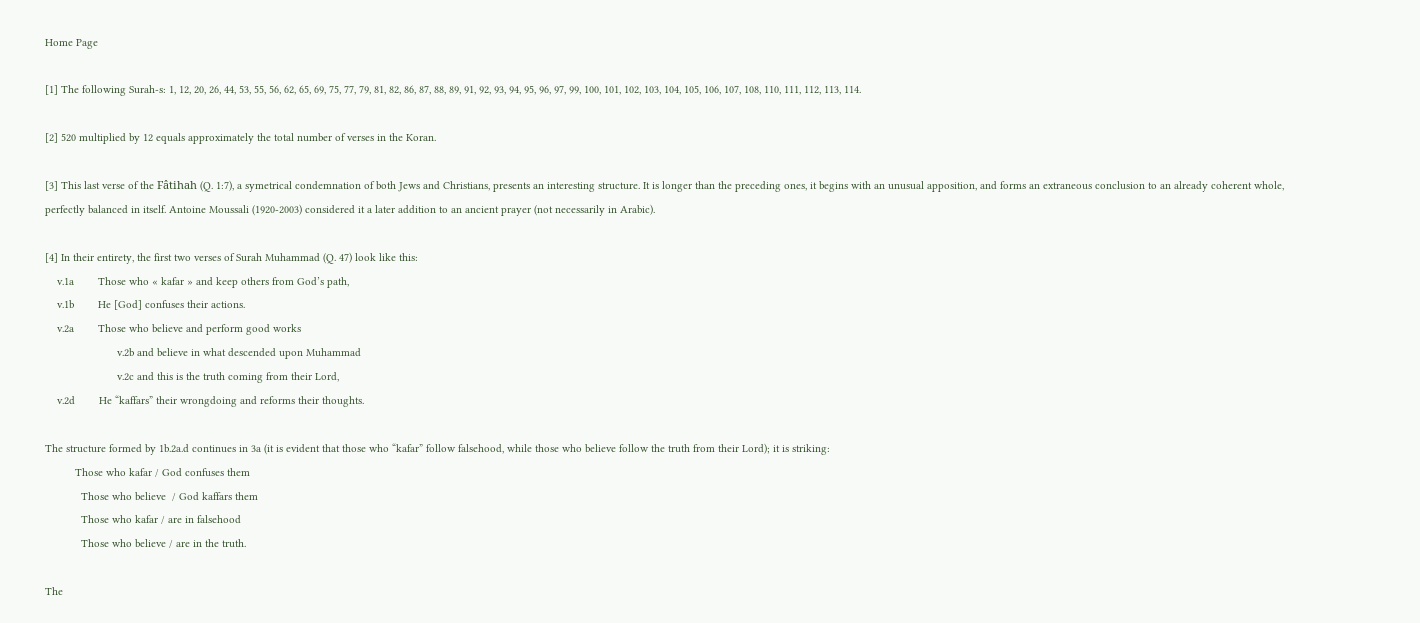Home Page

[1] The following Surah-s: 1, 12, 20, 26, 44, 53, 55, 56, 62, 65, 69, 75, 77, 79, 81, 82, 86, 87, 88, 89, 91, 92, 93, 94, 95, 96, 97, 99, 100, 101, 102, 103, 104, 105, 106, 107, 108, 110, 111, 112, 113, 114.

[2] 520 multiplied by 12 equals approximately the total number of verses in the Koran.

[3] This last verse of the Fâtihah (Q. 1:7), a symetrical condemnation of both Jews and Christians, presents an interesting structure. It is longer than the preceding ones, it begins with an unusual apposition, and forms an extraneous conclusion to an already coherent whole, perfectly balanced in itself. Antoine Moussali (1920-2003) considered it a later addition to an ancient prayer (not necessarily in Arabic).

[4] In their entirety, the first two verses of Surah Muhammad (Q. 47) look like this:
    v.1a        Those who « kafar » and keep others from God’s path,
    v.1b        He [God] confuses their actions.
    v.2a        Those who believe and perform good works
                        v.2b and believe in what descended upon Muhammad
                        v.2c and this is the truth coming from their Lord,
    v.2d        He “kaffars” their wrongdoing and reforms their thoughts.

The structure formed by 1b.2a.d continues in 3a (it is evident that those who “kafar” follow falsehood, while those who believe follow the truth from their Lord); it is striking:
          Those who kafar / God confuses them
            Those who believe  / God kaffars them
            Those who kafar / are in falsehood
            Those who believe / are in the truth.

The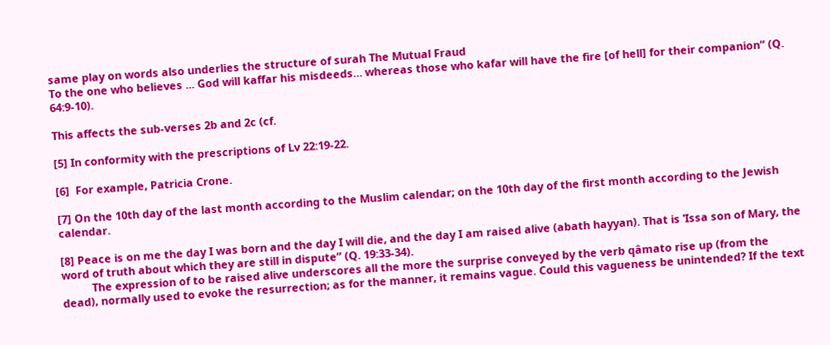same play on words also underlies the structure of surah The Mutual Fraud
To the one who believes ... God will kaffar his misdeeds… whereas those who kafar will have the fire [of hell] for their companion” (Q. 64:9-10).

This affects the sub-verses 2b and 2c (cf.

[5] In conformity with the prescriptions of Lv 22:19-22.

[6]  For example, Patricia Crone.

[7] On the 10th day of the last month according to the Muslim calendar; on the 10th day of the first month according to the Jewish calendar.

[8] Peace is on me the day I was born and the day I will die, and the day I am raised alive (abath hayyan). That is ‛Issa son of Mary, the word of truth about which they are still in dispute” (Q. 19:33-34).
          The expression of to be raised alive underscores all the more the surprise conveyed by the verb qâmato rise up (from the dead), normally used to evoke the resurrection; as for the manner, it remains vague. Could this vagueness be unintended? If the text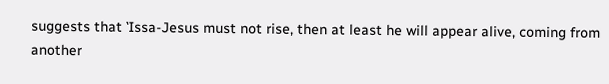suggests that ‛Issa-Jesus must not rise, then at least he will appear alive, coming from another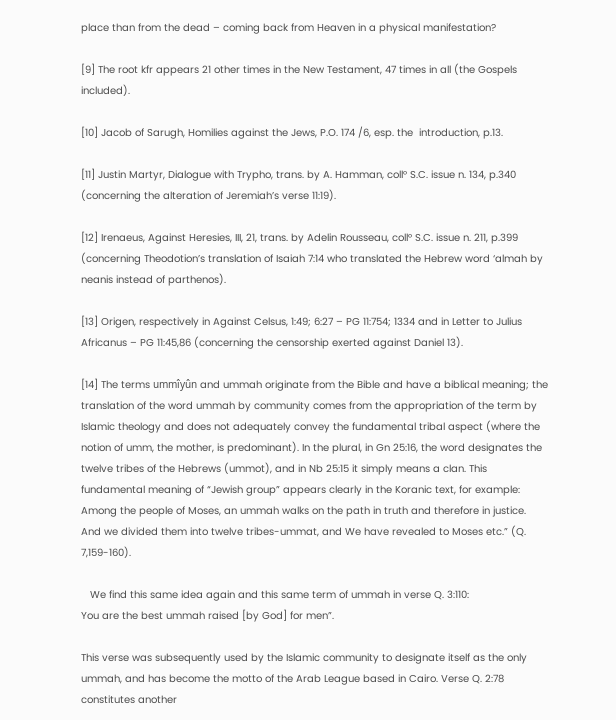place than from the dead – coming back from Heaven in a physical manifestation?

[9] The root kfr appears 21 other times in the New Testament, 47 times in all (the Gospels included).

[10] Jacob of Sarugh, Homilies against the Jews, P.O. 174 /6, esp. the  introduction, p.13.

[11] Justin Martyr, Dialogue with Trypho, trans. by A. Hamman, coll° S.C. issue n. 134, p.340 (concerning the alteration of Jeremiah’s verse 11:19).

[12] Irenaeus, Against Heresies, III, 21, trans. by Adelin Rousseau, coll° S.C. issue n. 211, p.399 (concerning Theodotion’s translation of Isaiah 7:14 who translated the Hebrew word ‘almah by neanis instead of parthenos).

[13] Origen, respectively in Against Celsus, 1:49; 6:27 – PG 11:754; 1334 and in Letter to Julius Africanus – PG 11:45,86 (concerning the censorship exerted against Daniel 13).

[14] The terms ummîyûn and ummah originate from the Bible and have a biblical meaning; the translation of the word ummah by community comes from the appropriation of the term by Islamic theology and does not adequately convey the fundamental tribal aspect (where the notion of umm, the mother, is predominant). In the plural, in Gn 25:16, the word designates the twelve tribes of the Hebrews (ummot), and in Nb 25:15 it simply means a clan. This fundamental meaning of “Jewish group” appears clearly in the Koranic text, for example:
Among the people of Moses, an ummah walks on the path in truth and therefore in justice. And we divided them into twelve tribes-ummat, and We have revealed to Moses etc.” (Q. 7,159-160).

   We find this same idea again and this same term of ummah in verse Q. 3:110:
You are the best ummah raised [by God] for men”.

This verse was subsequently used by the Islamic community to designate itself as the only ummah, and has become the motto of the Arab League based in Cairo. Verse Q. 2:78 constitutes another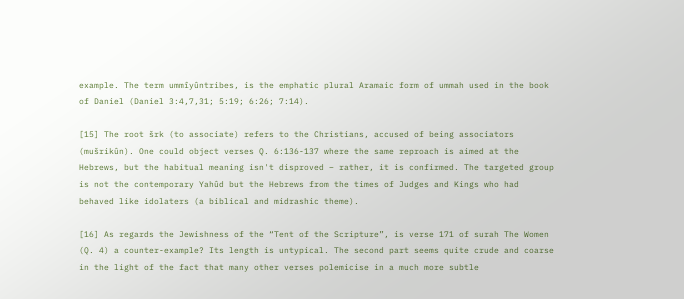example. The term ummîyûntribes, is the emphatic plural Aramaic form of ummah used in the book of Daniel (Daniel 3:4,7,31; 5:19; 6:26; 7:14).

[15] The root šrk (to associate) refers to the Christians, accused of being associators (mušrikûn). One could object verses Q. 6:136-137 where the same reproach is aimed at the Hebrews, but the habitual meaning isn't disproved – rather, it is confirmed. The targeted group is not the contemporary Yahûd but the Hebrews from the times of Judges and Kings who had behaved like idolaters (a biblical and midrashic theme).

[16] As regards the Jewishness of the “Tent of the Scripture”, is verse 171 of surah The Women (Q. 4) a counter-example? Its length is untypical. The second part seems quite crude and coarse in the light of the fact that many other verses polemicise in a much more subtle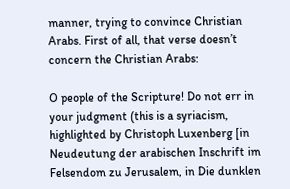manner, trying to convince Christian Arabs. First of all, that verse doesn’t concern the Christian Arabs:

O people of the Scripture! Do not err in your judgment (this is a syriacism, highlighted by Christoph Luxenberg [in Neudeutung der arabischen Inschrift im Felsendom zu Jerusalem, in Die dunklen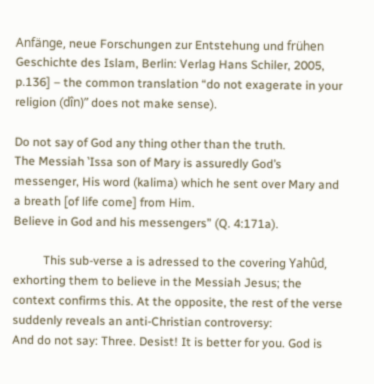Anfänge, neue Forschungen zur Entstehung und frühen Geschichte des Islam, Berlin: Verlag Hans Schiler, 2005, p.136] – the common translation “do not exagerate in your religion (dîn)” does not make sense).

Do not say of God any thing other than the truth.
The Messiah ‛Issa son of Mary is assuredly God’s messenger, His word (kalima) which he sent over Mary and a breath [of life come] from Him.
Believe in God and his messengers” (Q. 4:171a).

          This sub-verse a is adressed to the covering Yahûd, exhorting them to believe in the Messiah Jesus; the context confirms this. At the opposite, the rest of the verse suddenly reveals an anti-Christian controversy:
And do not say: Three. Desist! It is better for you. God is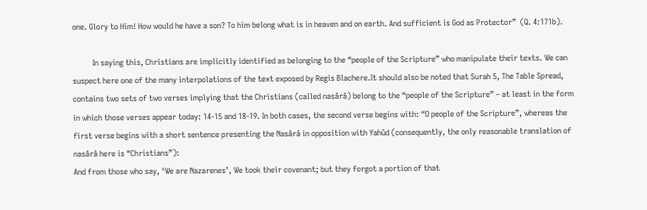one. Glory to Him! How would he have a son? To him belong what is in heaven and on earth. And sufficient is God as Protector”  (Q. 4:171b).

          In saying this, Christians are implicitly identified as belonging to the “people of the Scripture” who manipulate their texts. We can suspect here one of the many interpolations of the text exposed by Regis Blachere.It should also be noted that Surah 5, The Table Spread, contains two sets of two verses implying that the Christians (called nasârâ) belong to the “people of the Scripture” – at least in the form in which those verses appear today: 14-15 and 18-19. In both cases, the second verse begins with: “O people of the Scripture”, whereas the first verse begins with a short sentence presenting the Nasârâ in opposition with Yahûd (consequently, the only reasonable translation of nasârâ here is “Christians”):
And from those who say, ‘We are Nazarenes’, We took their covenant; but they forgot a portion of that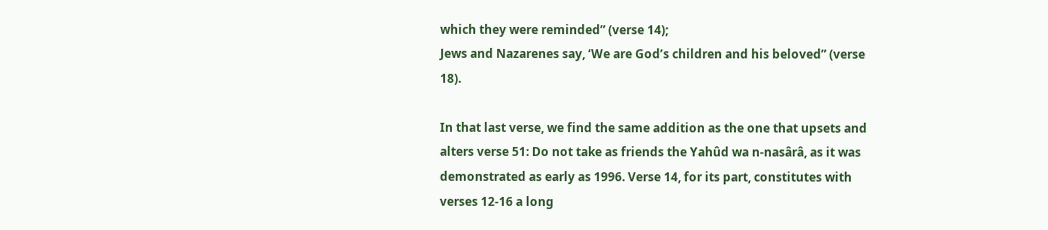which they were reminded” (verse 14);
Jews and Nazarenes say, ‘We are God’s children and his beloved” (verse 18).

In that last verse, we find the same addition as the one that upsets and alters verse 51: Do not take as friends the Yahûd wa n-nasârâ, as it was demonstrated as early as 1996. Verse 14, for its part, constitutes with verses 12-16 a long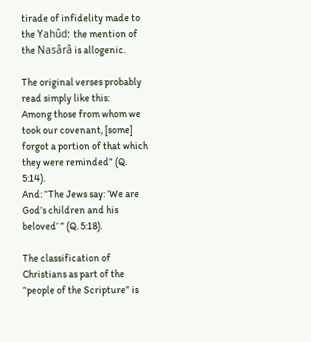tirade of infidelity made to the Yahûd: the mention of the Nasârâ is allogenic.

The original verses probably read simply like this:
Among those from whom we took our covenant, [some] forgot a portion of that which they were reminded” (Q. 5:14).
And: “The Jews say: ‘We are God’s children and his beloved’ ” (Q. 5:18).

The classification of Christians as part of the “people of the Scripture” is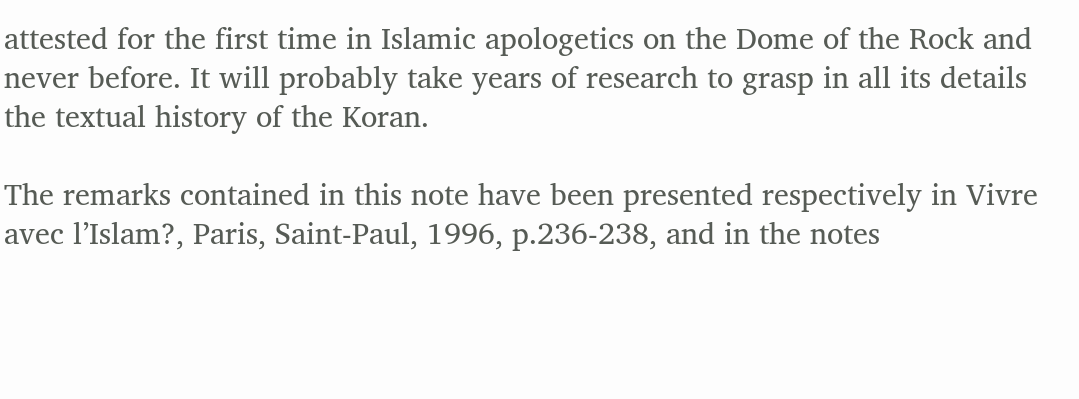attested for the first time in Islamic apologetics on the Dome of the Rock and never before. It will probably take years of research to grasp in all its details the textual history of the Koran.

The remarks contained in this note have been presented respectively in Vivre avec l’Islam?, Paris, Saint-Paul, 1996, p.236-238, and in the notes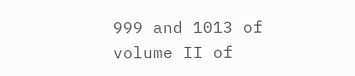999 and 1013 of volume II of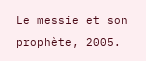Le messie et son prophète, 2005.